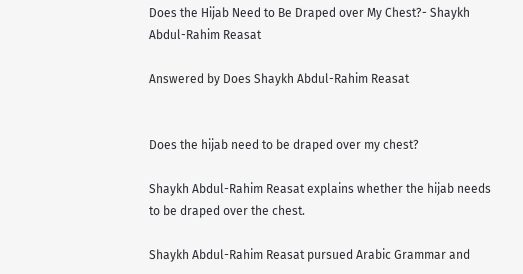Does the Hijab Need to Be Draped over My Chest?- Shaykh Abdul-Rahim Reasat

Answered by Does Shaykh Abdul-Rahim Reasat


Does the hijab need to be draped over my chest?

Shaykh Abdul-Rahim Reasat explains whether the hijab needs to be draped over the chest.

Shaykh Abdul-Rahim Reasat pursued Arabic Grammar and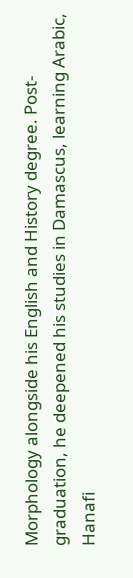Morphology alongside his English and History degree. Post-graduation, he deepened his studies in Damascus, learning Arabic, Hanafi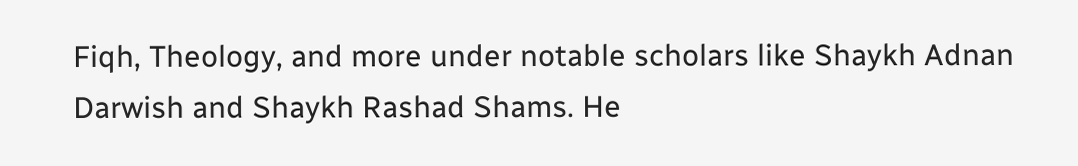Fiqh, Theology, and more under notable scholars like Shaykh Adnan Darwish and Shaykh Rashad Shams. He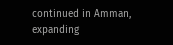continued in Amman, expanding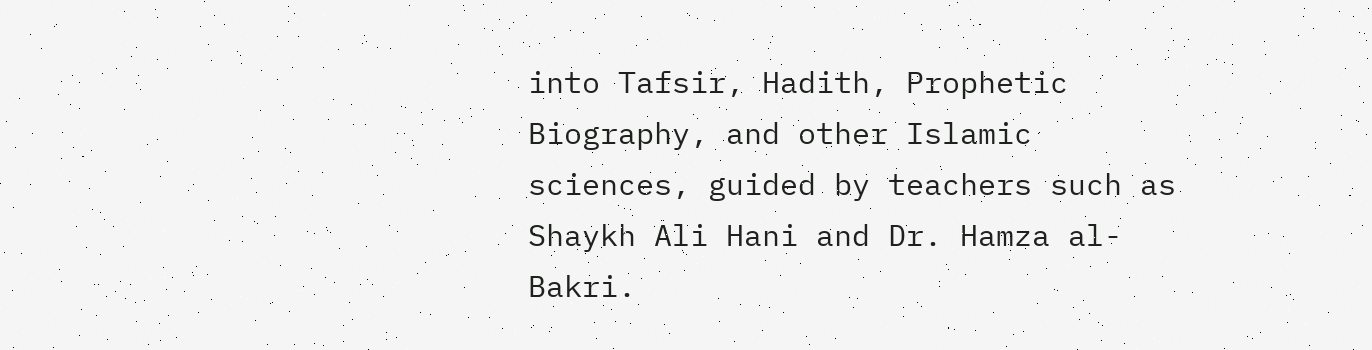into Tafsir, Hadith, Prophetic Biography, and other Islamic sciences, guided by teachers such as Shaykh Ali Hani and Dr. Hamza al-Bakri.